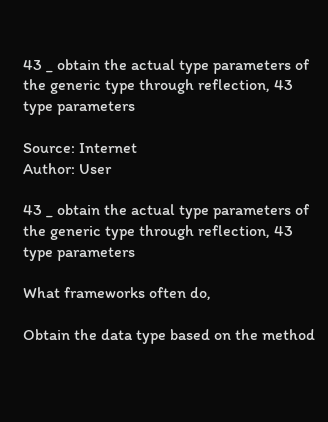43 _ obtain the actual type parameters of the generic type through reflection, 43 type parameters

Source: Internet
Author: User

43 _ obtain the actual type parameters of the generic type through reflection, 43 type parameters

What frameworks often do,

Obtain the data type based on the method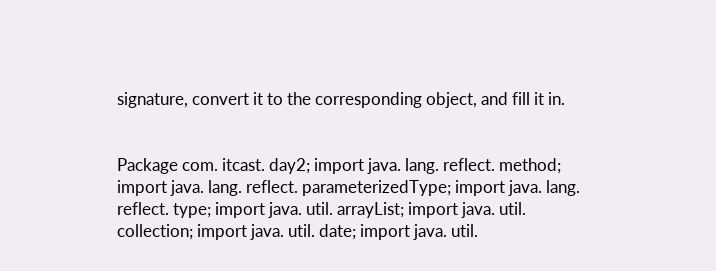signature, convert it to the corresponding object, and fill it in.


Package com. itcast. day2; import java. lang. reflect. method; import java. lang. reflect. parameterizedType; import java. lang. reflect. type; import java. util. arrayList; import java. util. collection; import java. util. date; import java. util.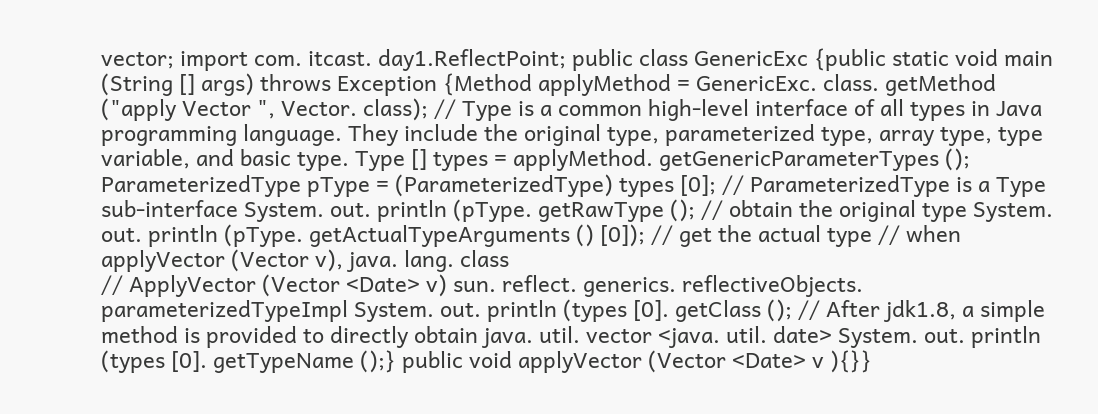vector; import com. itcast. day1.ReflectPoint; public class GenericExc {public static void main (String [] args) throws Exception {Method applyMethod = GenericExc. class. getMethod ("apply Vector ", Vector. class); // Type is a common high-level interface of all types in Java programming language. They include the original type, parameterized type, array type, type variable, and basic type. Type [] types = applyMethod. getGenericParameterTypes (); ParameterizedType pType = (ParameterizedType) types [0]; // ParameterizedType is a Type sub-interface System. out. println (pType. getRawType (); // obtain the original type System. out. println (pType. getActualTypeArguments () [0]); // get the actual type // when applyVector (Vector v), java. lang. class
// ApplyVector (Vector <Date> v) sun. reflect. generics. reflectiveObjects. parameterizedTypeImpl System. out. println (types [0]. getClass (); // After jdk1.8, a simple method is provided to directly obtain java. util. vector <java. util. date> System. out. println (types [0]. getTypeName ();} public void applyVector (Vector <Date> v ){}}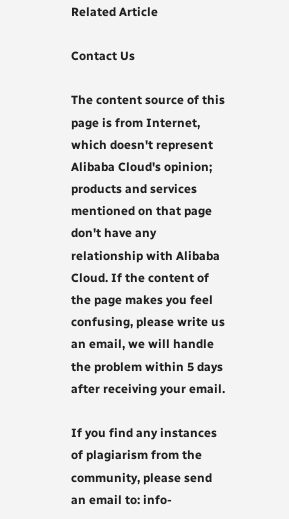Related Article

Contact Us

The content source of this page is from Internet, which doesn't represent Alibaba Cloud's opinion; products and services mentioned on that page don't have any relationship with Alibaba Cloud. If the content of the page makes you feel confusing, please write us an email, we will handle the problem within 5 days after receiving your email.

If you find any instances of plagiarism from the community, please send an email to: info-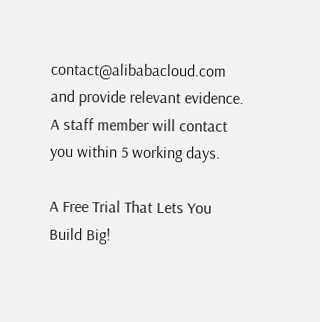contact@alibabacloud.com and provide relevant evidence. A staff member will contact you within 5 working days.

A Free Trial That Lets You Build Big!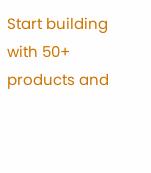Start building with 50+ products and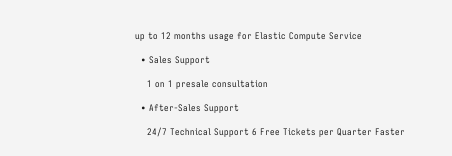up to 12 months usage for Elastic Compute Service

  • Sales Support

    1 on 1 presale consultation

  • After-Sales Support

    24/7 Technical Support 6 Free Tickets per Quarter Faster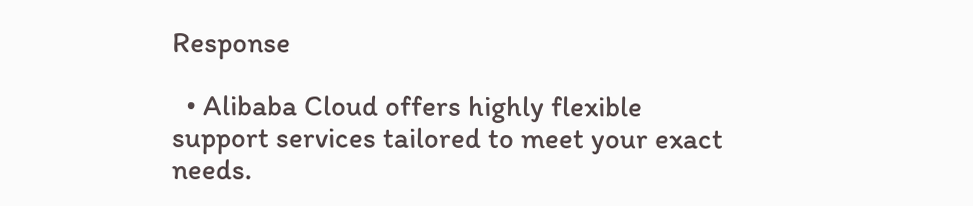Response

  • Alibaba Cloud offers highly flexible support services tailored to meet your exact needs.